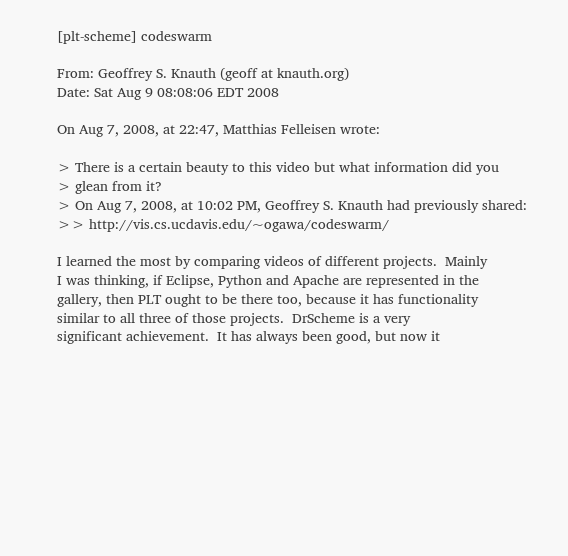[plt-scheme] codeswarm

From: Geoffrey S. Knauth (geoff at knauth.org)
Date: Sat Aug 9 08:08:06 EDT 2008

On Aug 7, 2008, at 22:47, Matthias Felleisen wrote:

> There is a certain beauty to this video but what information did you
> glean from it?
> On Aug 7, 2008, at 10:02 PM, Geoffrey S. Knauth had previously shared:
>> http://vis.cs.ucdavis.edu/~ogawa/codeswarm/

I learned the most by comparing videos of different projects.  Mainly
I was thinking, if Eclipse, Python and Apache are represented in the
gallery, then PLT ought to be there too, because it has functionality
similar to all three of those projects.  DrScheme is a very
significant achievement.  It has always been good, but now it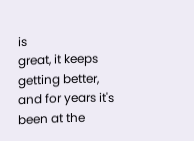is
great, it keeps getting better, and for years it's been at the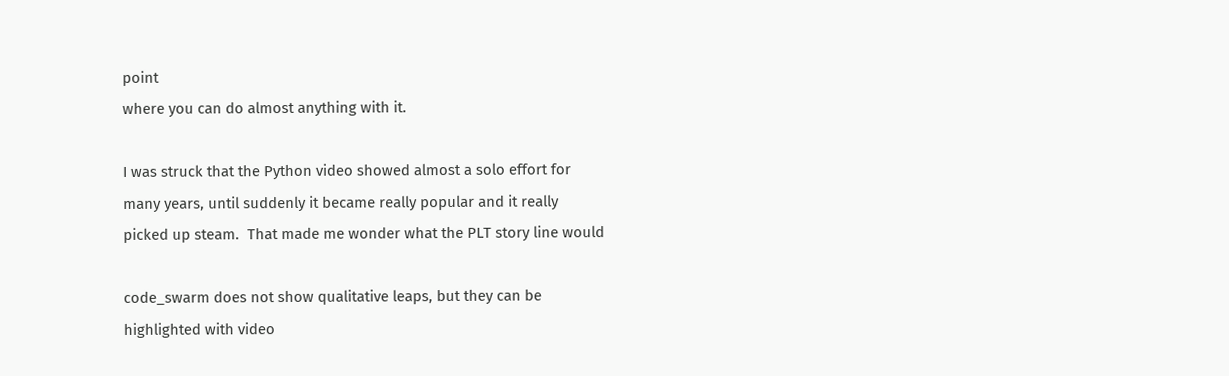point
where you can do almost anything with it.

I was struck that the Python video showed almost a solo effort for
many years, until suddenly it became really popular and it really
picked up steam.  That made me wonder what the PLT story line would

code_swarm does not show qualitative leaps, but they can be
highlighted with video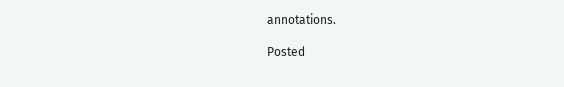annotations.

Posted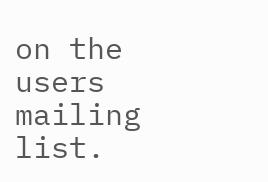on the users mailing list.